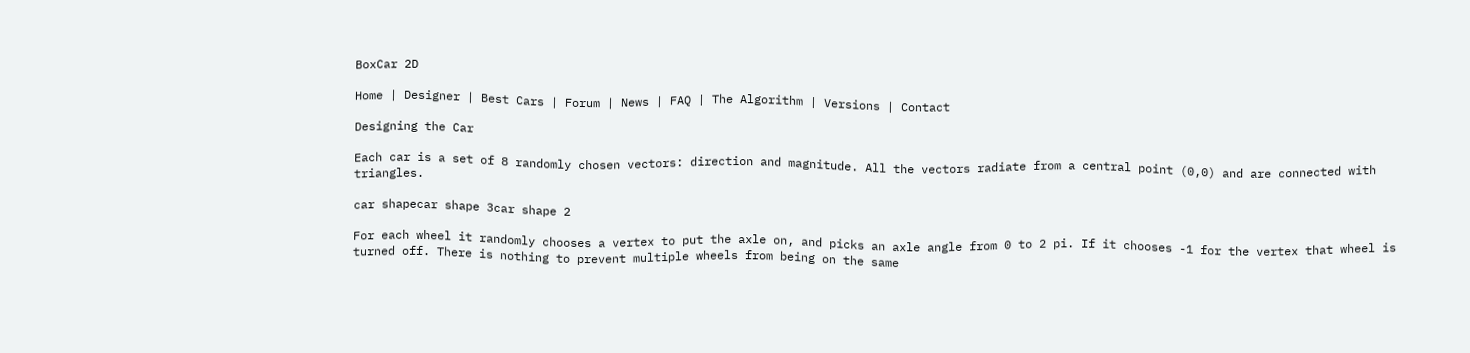BoxCar 2D

Home | Designer | Best Cars | Forum | News | FAQ | The Algorithm | Versions | Contact

Designing the Car

Each car is a set of 8 randomly chosen vectors: direction and magnitude. All the vectors radiate from a central point (0,0) and are connected with triangles.

car shapecar shape 3car shape 2

For each wheel it randomly chooses a vertex to put the axle on, and picks an axle angle from 0 to 2 pi. If it chooses -1 for the vertex that wheel is turned off. There is nothing to prevent multiple wheels from being on the same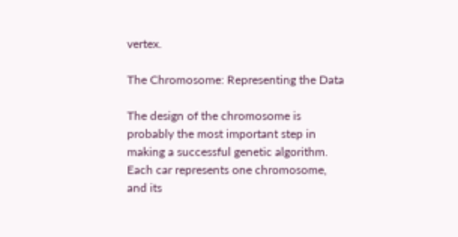vertex.

The Chromosome: Representing the Data

The design of the chromosome is probably the most important step in making a successful genetic algorithm. Each car represents one chromosome, and its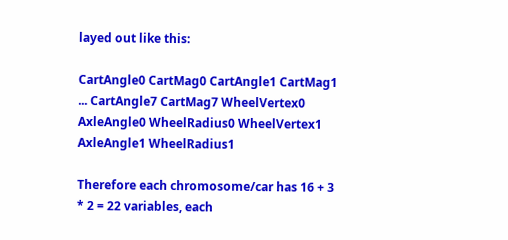layed out like this:

CartAngle0 CartMag0 CartAngle1 CartMag1 ... CartAngle7 CartMag7 WheelVertex0 AxleAngle0 WheelRadius0 WheelVertex1 AxleAngle1 WheelRadius1

Therefore each chromosome/car has 16 + 3 * 2 = 22 variables, each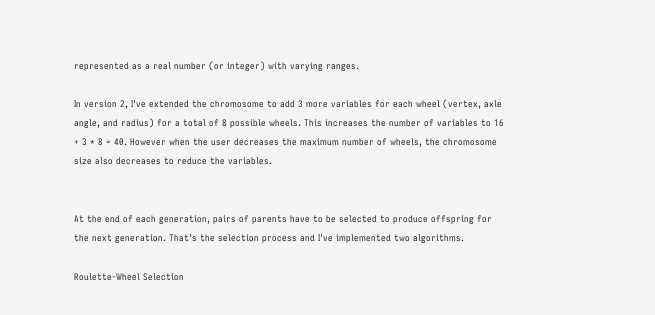represented as a real number (or integer) with varying ranges.

In version 2, I've extended the chromosome to add 3 more variables for each wheel (vertex, axle angle, and radius) for a total of 8 possible wheels. This increases the number of variables to 16 + 3 * 8 = 40. However when the user decreases the maximum number of wheels, the chromosome size also decreases to reduce the variables.


At the end of each generation, pairs of parents have to be selected to produce offspring for the next generation. That's the selection process and I've implemented two algorithms.

Roulette-Wheel Selection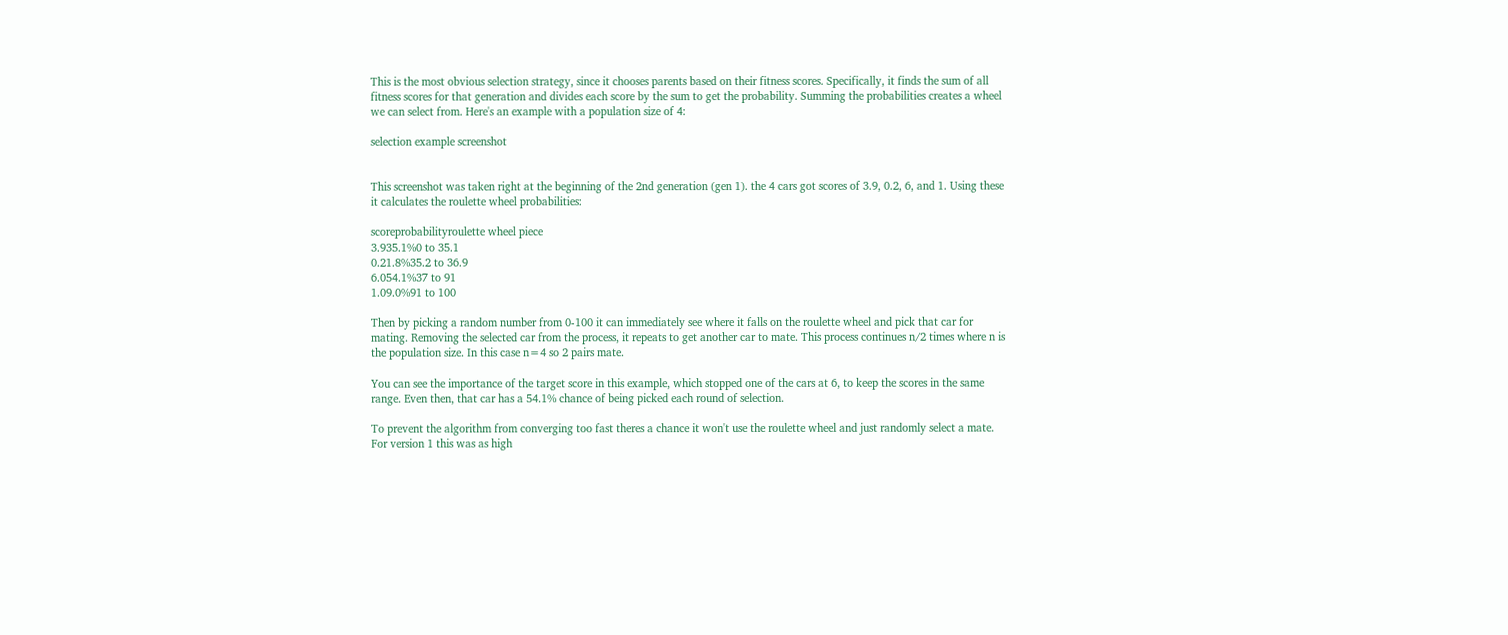This is the most obvious selection strategy, since it chooses parents based on their fitness scores. Specifically, it finds the sum of all fitness scores for that generation and divides each score by the sum to get the probability. Summing the probabilities creates a wheel we can select from. Here's an example with a population size of 4:

selection example screenshot


This screenshot was taken right at the beginning of the 2nd generation (gen 1). the 4 cars got scores of 3.9, 0.2, 6, and 1. Using these it calculates the roulette wheel probabilities:

scoreprobabilityroulette wheel piece
3.935.1%0 to 35.1
0.21.8%35.2 to 36.9
6.054.1%37 to 91
1.09.0%91 to 100

Then by picking a random number from 0-100 it can immediately see where it falls on the roulette wheel and pick that car for mating. Removing the selected car from the process, it repeats to get another car to mate. This process continues n/2 times where n is the population size. In this case n=4 so 2 pairs mate.

You can see the importance of the target score in this example, which stopped one of the cars at 6, to keep the scores in the same range. Even then, that car has a 54.1% chance of being picked each round of selection.

To prevent the algorithm from converging too fast theres a chance it won't use the roulette wheel and just randomly select a mate. For version 1 this was as high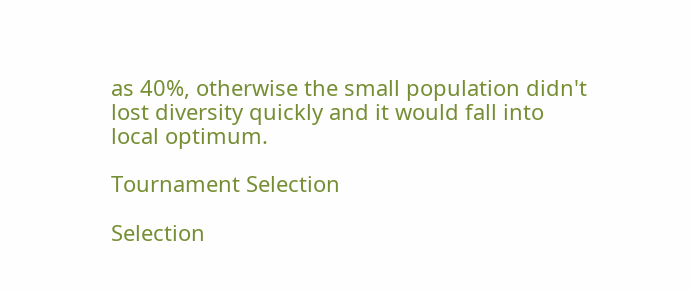as 40%, otherwise the small population didn't lost diversity quickly and it would fall into local optimum.

Tournament Selection

Selection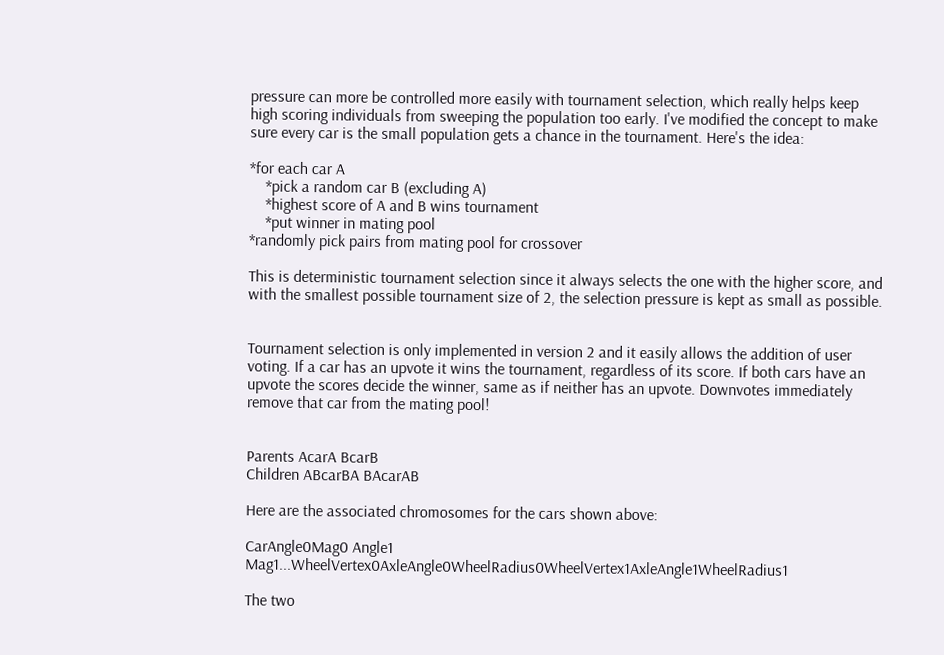pressure can more be controlled more easily with tournament selection, which really helps keep high scoring individuals from sweeping the population too early. I've modified the concept to make sure every car is the small population gets a chance in the tournament. Here's the idea:

*for each car A
    *pick a random car B (excluding A)
    *highest score of A and B wins tournament
    *put winner in mating pool
*randomly pick pairs from mating pool for crossover

This is deterministic tournament selection since it always selects the one with the higher score, and with the smallest possible tournament size of 2, the selection pressure is kept as small as possible.


Tournament selection is only implemented in version 2 and it easily allows the addition of user voting. If a car has an upvote it wins the tournament, regardless of its score. If both cars have an upvote the scores decide the winner, same as if neither has an upvote. Downvotes immediately remove that car from the mating pool!


Parents AcarA BcarB
Children ABcarBA BAcarAB

Here are the associated chromosomes for the cars shown above:

CarAngle0Mag0 Angle1 Mag1...WheelVertex0AxleAngle0WheelRadius0WheelVertex1AxleAngle1WheelRadius1

The two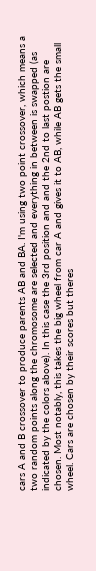cars A and B crossover to produce parents AB and BA. I'm using two point crossover, which means a two random points along the chromosome are selected and everything in between is swapped (as indicated by the colors above). In this case the 3rd position and and the 2nd to last postion are chosen. Most notably, this takes the big wheel from car A and gives it to AB, while AB gets the small wheel. Cars are chosen by their scores but theres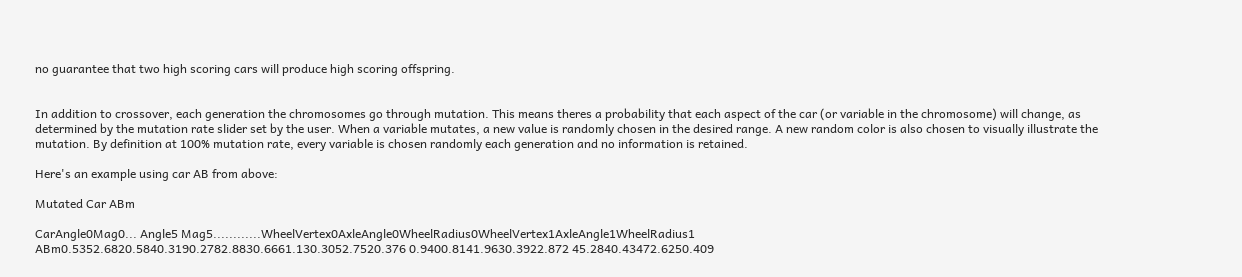no guarantee that two high scoring cars will produce high scoring offspring.


In addition to crossover, each generation the chromosomes go through mutation. This means theres a probability that each aspect of the car (or variable in the chromosome) will change, as determined by the mutation rate slider set by the user. When a variable mutates, a new value is randomly chosen in the desired range. A new random color is also chosen to visually illustrate the mutation. By definition at 100% mutation rate, every variable is chosen randomly each generation and no information is retained.

Here's an example using car AB from above:

Mutated Car ABm

CarAngle0Mag0... Angle5 Mag5............WheelVertex0AxleAngle0WheelRadius0WheelVertex1AxleAngle1WheelRadius1
ABm0.5352.6820.5840.3190.2782.8830.6661.130.3052.7520.376 0.9400.8141.9630.3922.872 45.2840.43472.6250.409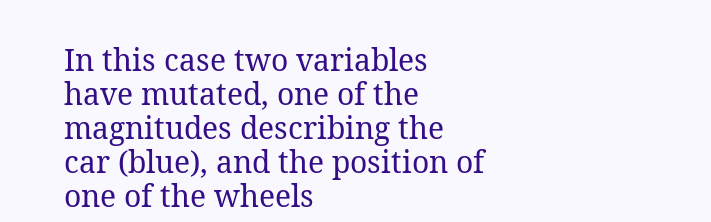In this case two variables have mutated, one of the magnitudes describing the car (blue), and the position of one of the wheels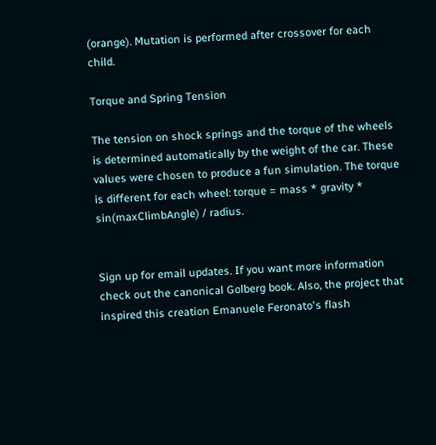(orange). Mutation is performed after crossover for each child.

Torque and Spring Tension

The tension on shock springs and the torque of the wheels is determined automatically by the weight of the car. These values were chosen to produce a fun simulation. The torque is different for each wheel: torque = mass * gravity * sin(maxClimbAngle) / radius.


Sign up for email updates. If you want more information check out the canonical Golberg book. Also, the project that inspired this creation Emanuele Feronato's flash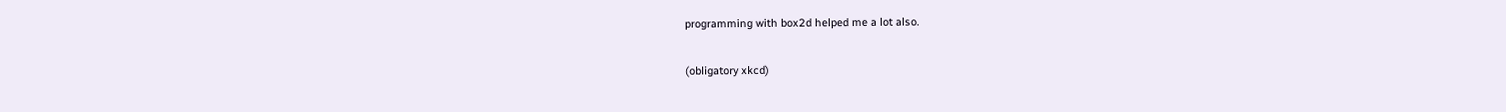programming with box2d helped me a lot also.

(obligatory xkcd)